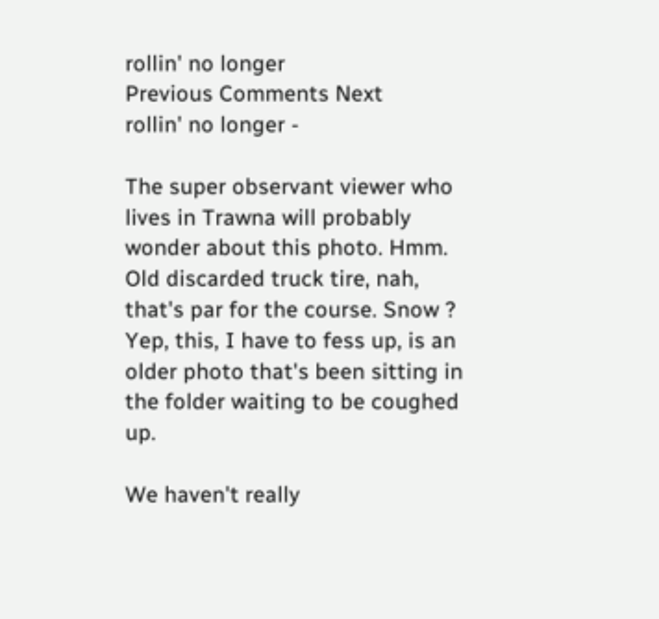rollin' no longer
Previous Comments Next
rollin' no longer -

The super observant viewer who lives in Trawna will probably wonder about this photo. Hmm. Old discarded truck tire, nah, that's par for the course. Snow ? Yep, this, I have to fess up, is an older photo that's been sitting in the folder waiting to be coughed up.

We haven't really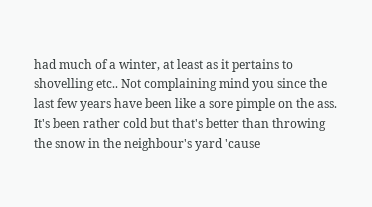had much of a winter, at least as it pertains to shovelling etc.. Not complaining mind you since the last few years have been like a sore pimple on the ass. It's been rather cold but that's better than throwing the snow in the neighbour's yard 'cause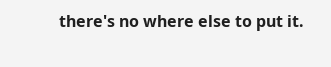there's no where else to put it.